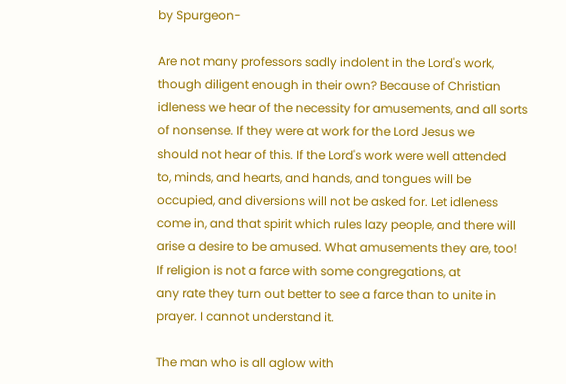by Spurgeon-

Are not many professors sadly indolent in the Lord's work,
though diligent enough in their own? Because of Christian
idleness we hear of the necessity for amusements, and all sorts
of nonsense. If they were at work for the Lord Jesus we
should not hear of this. If the Lord's work were well attended
to, minds, and hearts, and hands, and tongues will be
occupied, and diversions will not be asked for. Let idleness
come in, and that spirit which rules lazy people, and there will
arise a desire to be amused. What amusements they are, too!
If religion is not a farce with some congregations, at
any rate they turn out better to see a farce than to unite in
prayer. I cannot understand it.

The man who is all aglow with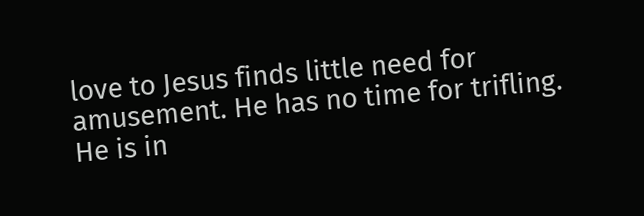love to Jesus finds little need for
amusement. He has no time for trifling. He is in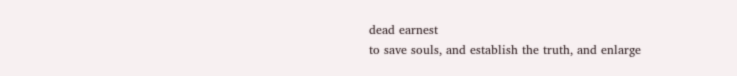dead earnest
to save souls, and establish the truth, and enlarge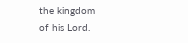the kingdom
of his Lord.